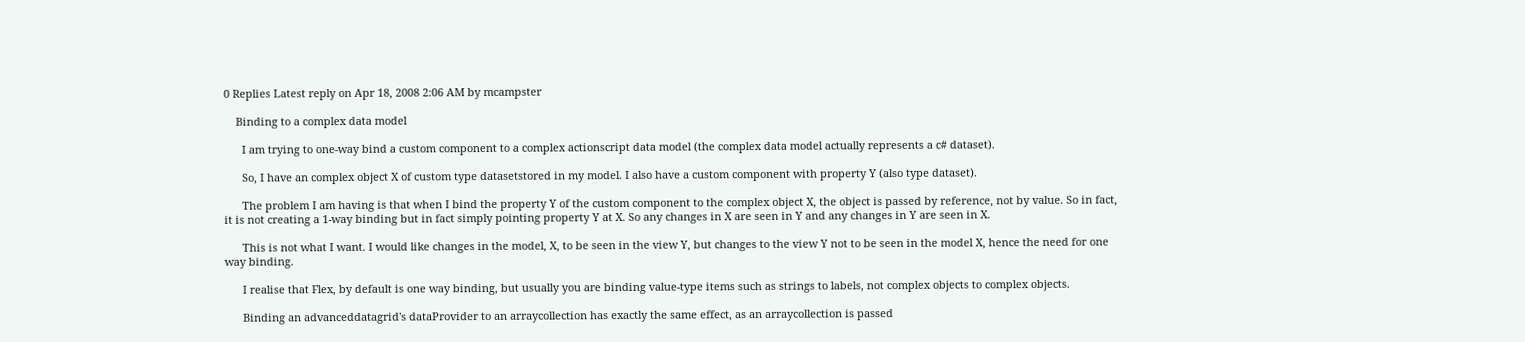0 Replies Latest reply on Apr 18, 2008 2:06 AM by mcampster

    Binding to a complex data model

      I am trying to one-way bind a custom component to a complex actionscript data model (the complex data model actually represents a c# dataset).

      So, I have an complex object X of custom type datasetstored in my model. I also have a custom component with property Y (also type dataset).

      The problem I am having is that when I bind the property Y of the custom component to the complex object X, the object is passed by reference, not by value. So in fact, it is not creating a 1-way binding but in fact simply pointing property Y at X. So any changes in X are seen in Y and any changes in Y are seen in X.

      This is not what I want. I would like changes in the model, X, to be seen in the view Y, but changes to the view Y not to be seen in the model X, hence the need for one way binding.

      I realise that Flex, by default is one way binding, but usually you are binding value-type items such as strings to labels, not complex objects to complex objects.

      Binding an advanceddatagrid's dataProvider to an arraycollection has exactly the same effect, as an arraycollection is passed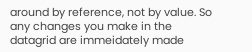around by reference, not by value. So any changes you make in the datagrid are immeidately made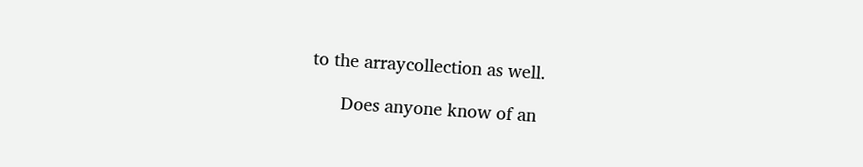to the arraycollection as well.

      Does anyone know of an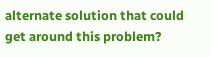alternate solution that could get around this problem?